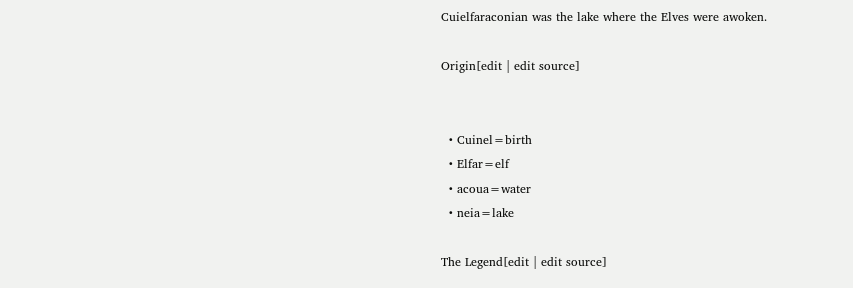Cuielfaraconian was the lake where the Elves were awoken.

Origin[edit | edit source]


  • Cuinel=birth
  • Elfar=elf
  • acoua=water
  • neia=lake

The Legend[edit | edit source]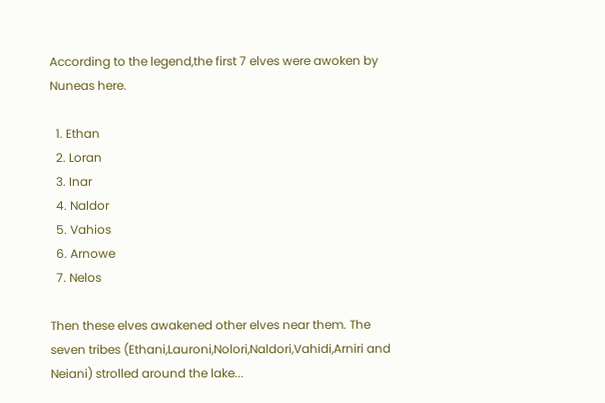According to the legend,the first 7 elves were awoken by Nuneas here.

  1. Ethan
  2. Loran
  3. Inar
  4. Naldor
  5. Vahios
  6. Arnowe
  7. Nelos

Then these elves awakened other elves near them. The seven tribes (Ethani,Lauroni,Nolori,Naldori,Vahidi,Arniri and Neiani) strolled around the lake...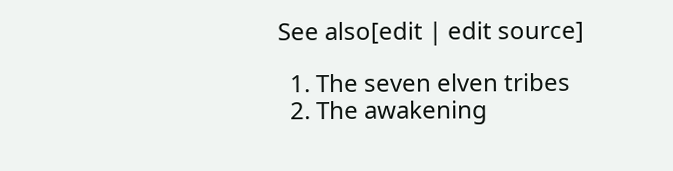See also[edit | edit source]

  1. The seven elven tribes
  2. The awakening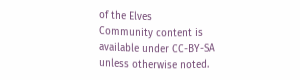of the Elves
Community content is available under CC-BY-SA unless otherwise noted.